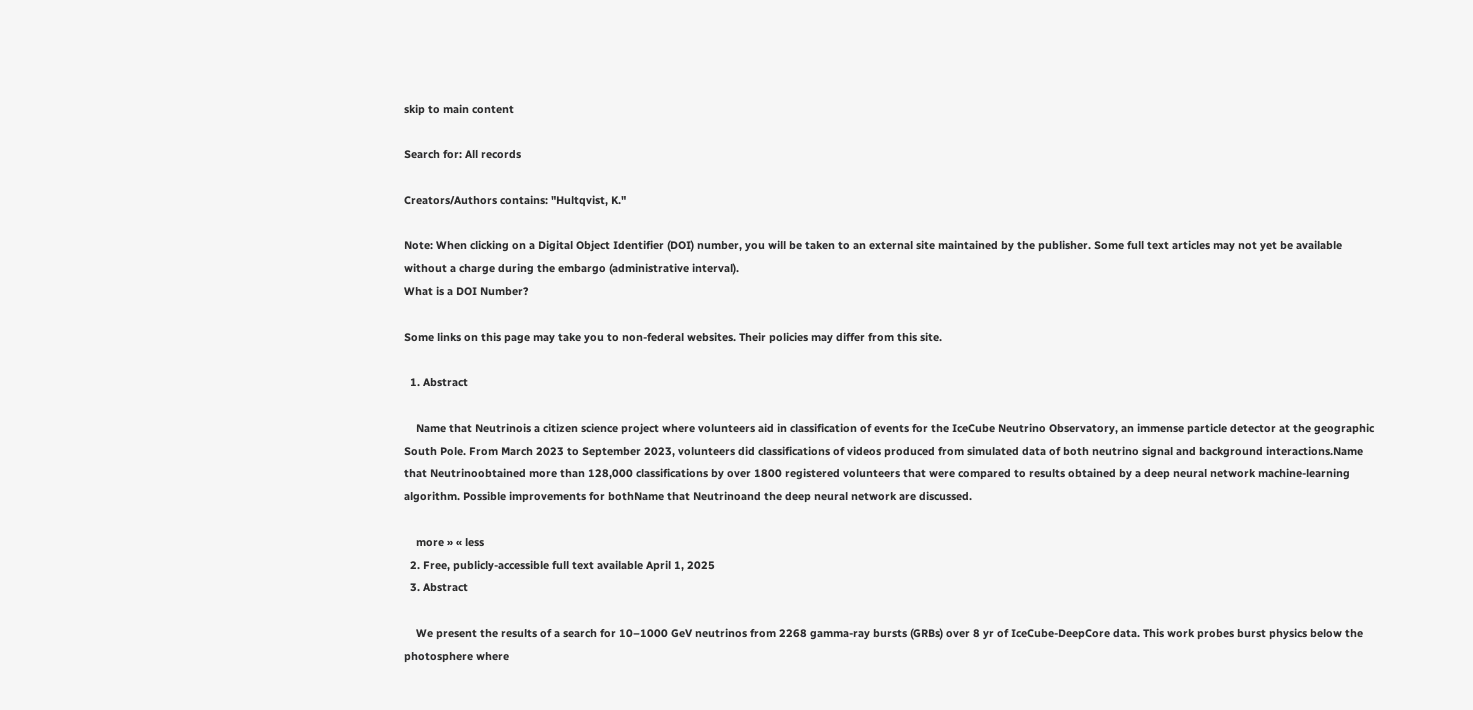skip to main content

Search for: All records

Creators/Authors contains: "Hultqvist, K."

Note: When clicking on a Digital Object Identifier (DOI) number, you will be taken to an external site maintained by the publisher. Some full text articles may not yet be available without a charge during the embargo (administrative interval).
What is a DOI Number?

Some links on this page may take you to non-federal websites. Their policies may differ from this site.

  1. Abstract

    Name that Neutrinois a citizen science project where volunteers aid in classification of events for the IceCube Neutrino Observatory, an immense particle detector at the geographic South Pole. From March 2023 to September 2023, volunteers did classifications of videos produced from simulated data of both neutrino signal and background interactions.Name that Neutrinoobtained more than 128,000 classifications by over 1800 registered volunteers that were compared to results obtained by a deep neural network machine-learning algorithm. Possible improvements for bothName that Neutrinoand the deep neural network are discussed.

    more » « less
  2. Free, publicly-accessible full text available April 1, 2025
  3. Abstract

    We present the results of a search for 10–1000 GeV neutrinos from 2268 gamma-ray bursts (GRBs) over 8 yr of IceCube-DeepCore data. This work probes burst physics below the photosphere where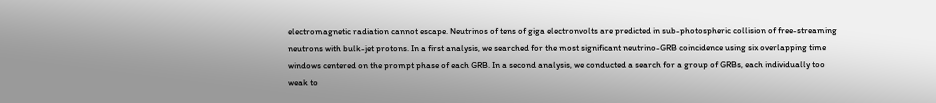electromagnetic radiation cannot escape. Neutrinos of tens of giga electronvolts are predicted in sub-photospheric collision of free-streaming neutrons with bulk-jet protons. In a first analysis, we searched for the most significant neutrino-GRB coincidence using six overlapping time windows centered on the prompt phase of each GRB. In a second analysis, we conducted a search for a group of GRBs, each individually too weak to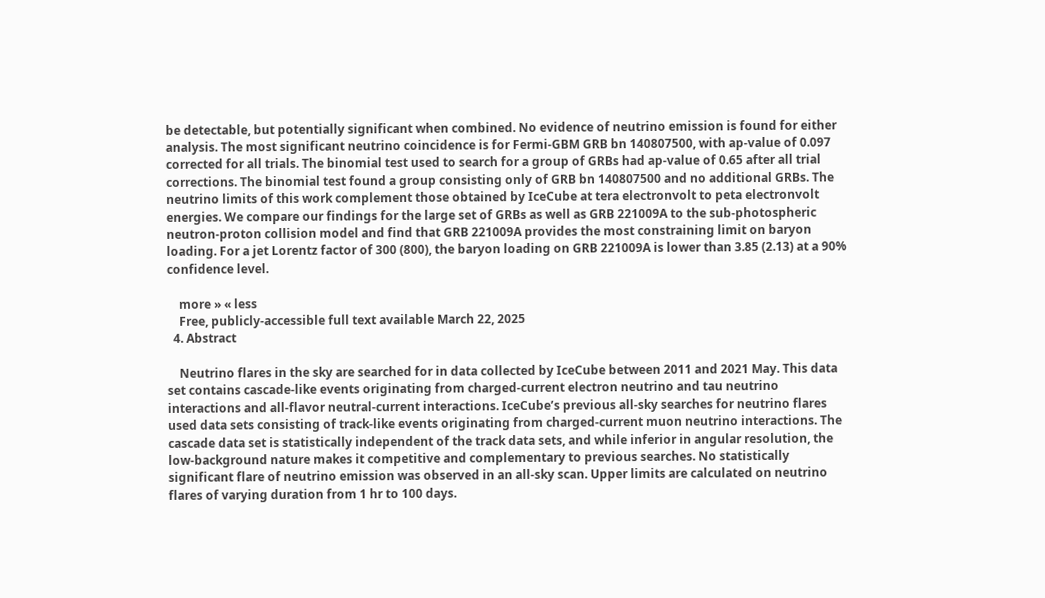be detectable, but potentially significant when combined. No evidence of neutrino emission is found for either analysis. The most significant neutrino coincidence is for Fermi-GBM GRB bn 140807500, with ap-value of 0.097 corrected for all trials. The binomial test used to search for a group of GRBs had ap-value of 0.65 after all trial corrections. The binomial test found a group consisting only of GRB bn 140807500 and no additional GRBs. The neutrino limits of this work complement those obtained by IceCube at tera electronvolt to peta electronvolt energies. We compare our findings for the large set of GRBs as well as GRB 221009A to the sub-photospheric neutron-proton collision model and find that GRB 221009A provides the most constraining limit on baryon loading. For a jet Lorentz factor of 300 (800), the baryon loading on GRB 221009A is lower than 3.85 (2.13) at a 90% confidence level.

    more » « less
    Free, publicly-accessible full text available March 22, 2025
  4. Abstract

    Neutrino flares in the sky are searched for in data collected by IceCube between 2011 and 2021 May. This data set contains cascade-like events originating from charged-current electron neutrino and tau neutrino interactions and all-flavor neutral-current interactions. IceCube’s previous all-sky searches for neutrino flares used data sets consisting of track-like events originating from charged-current muon neutrino interactions. The cascade data set is statistically independent of the track data sets, and while inferior in angular resolution, the low-background nature makes it competitive and complementary to previous searches. No statistically significant flare of neutrino emission was observed in an all-sky scan. Upper limits are calculated on neutrino flares of varying duration from 1 hr to 100 days.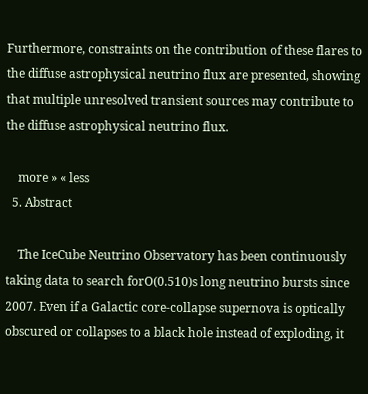Furthermore, constraints on the contribution of these flares to the diffuse astrophysical neutrino flux are presented, showing that multiple unresolved transient sources may contribute to the diffuse astrophysical neutrino flux.

    more » « less
  5. Abstract

    The IceCube Neutrino Observatory has been continuously taking data to search forO(0.510)s long neutrino bursts since 2007. Even if a Galactic core-collapse supernova is optically obscured or collapses to a black hole instead of exploding, it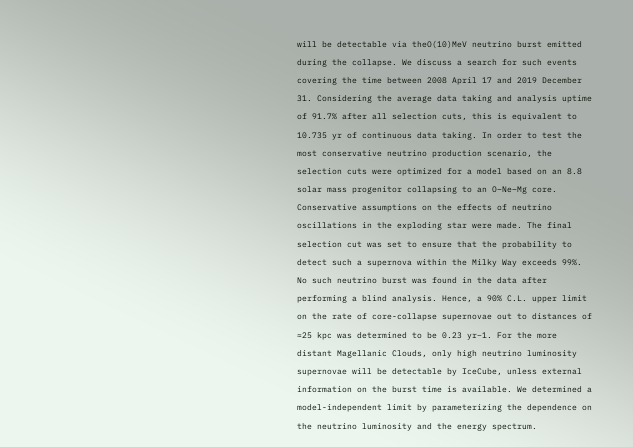will be detectable via theO(10)MeV neutrino burst emitted during the collapse. We discuss a search for such events covering the time between 2008 April 17 and 2019 December 31. Considering the average data taking and analysis uptime of 91.7% after all selection cuts, this is equivalent to 10.735 yr of continuous data taking. In order to test the most conservative neutrino production scenario, the selection cuts were optimized for a model based on an 8.8 solar mass progenitor collapsing to an O–Ne–Mg core. Conservative assumptions on the effects of neutrino oscillations in the exploding star were made. The final selection cut was set to ensure that the probability to detect such a supernova within the Milky Way exceeds 99%. No such neutrino burst was found in the data after performing a blind analysis. Hence, a 90% C.L. upper limit on the rate of core-collapse supernovae out to distances of ≈25 kpc was determined to be 0.23 yr−1. For the more distant Magellanic Clouds, only high neutrino luminosity supernovae will be detectable by IceCube, unless external information on the burst time is available. We determined a model-independent limit by parameterizing the dependence on the neutrino luminosity and the energy spectrum.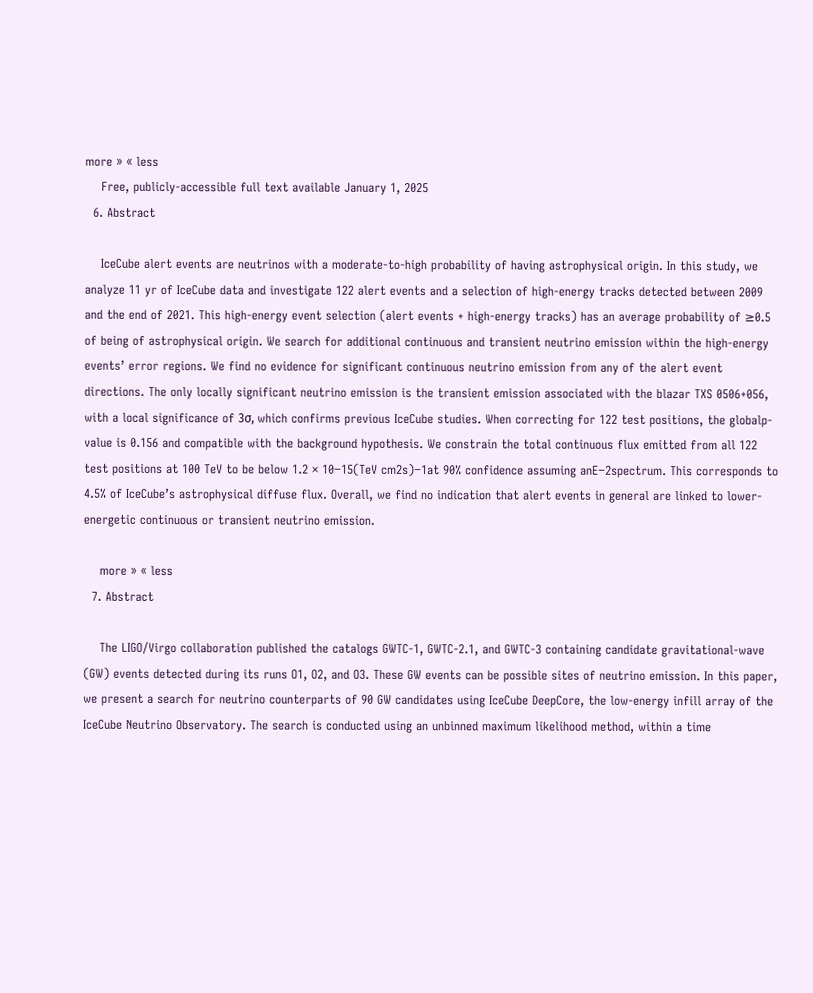more » « less
    Free, publicly-accessible full text available January 1, 2025
  6. Abstract

    IceCube alert events are neutrinos with a moderate-to-high probability of having astrophysical origin. In this study, we analyze 11 yr of IceCube data and investigate 122 alert events and a selection of high-energy tracks detected between 2009 and the end of 2021. This high-energy event selection (alert events + high-energy tracks) has an average probability of ≥0.5 of being of astrophysical origin. We search for additional continuous and transient neutrino emission within the high-energy events’ error regions. We find no evidence for significant continuous neutrino emission from any of the alert event directions. The only locally significant neutrino emission is the transient emission associated with the blazar TXS 0506+056, with a local significance of 3σ, which confirms previous IceCube studies. When correcting for 122 test positions, the globalp-value is 0.156 and compatible with the background hypothesis. We constrain the total continuous flux emitted from all 122 test positions at 100 TeV to be below 1.2 × 10−15(TeV cm2s)−1at 90% confidence assuming anE−2spectrum. This corresponds to 4.5% of IceCube’s astrophysical diffuse flux. Overall, we find no indication that alert events in general are linked to lower-energetic continuous or transient neutrino emission.

    more » « less
  7. Abstract

    The LIGO/Virgo collaboration published the catalogs GWTC-1, GWTC-2.1, and GWTC-3 containing candidate gravitational-wave (GW) events detected during its runs O1, O2, and O3. These GW events can be possible sites of neutrino emission. In this paper, we present a search for neutrino counterparts of 90 GW candidates using IceCube DeepCore, the low-energy infill array of the IceCube Neutrino Observatory. The search is conducted using an unbinned maximum likelihood method, within a time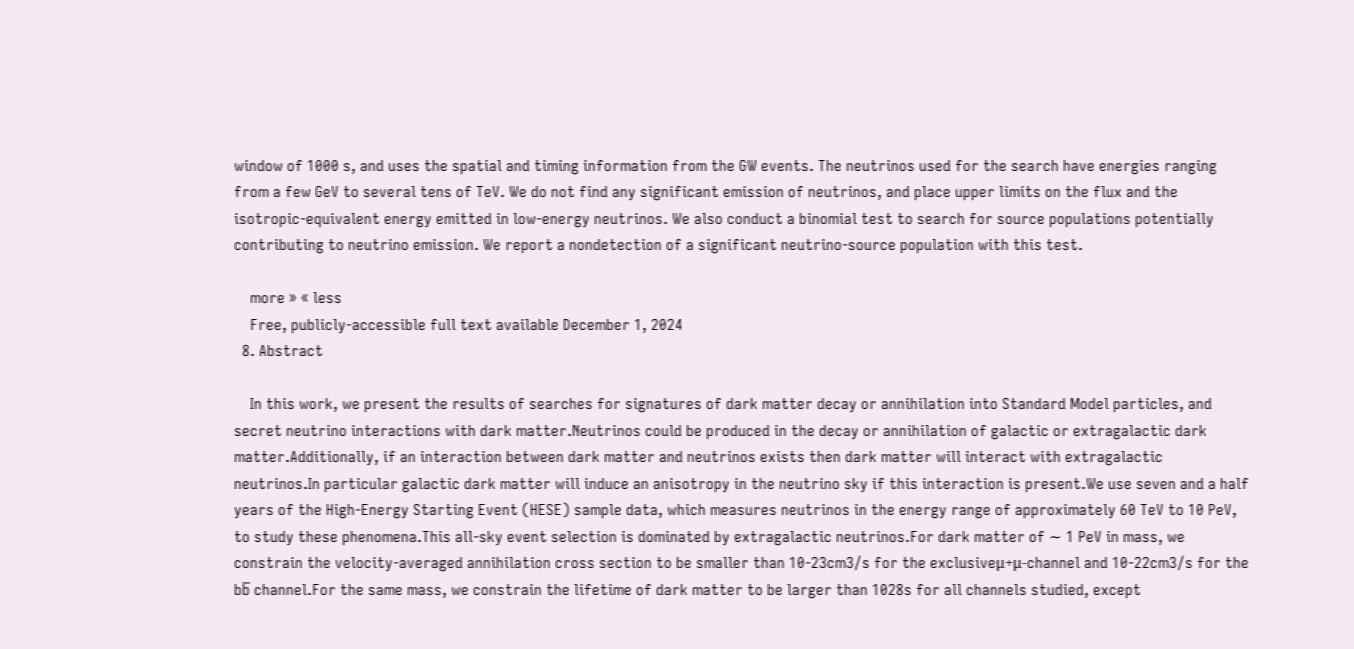window of 1000 s, and uses the spatial and timing information from the GW events. The neutrinos used for the search have energies ranging from a few GeV to several tens of TeV. We do not find any significant emission of neutrinos, and place upper limits on the flux and the isotropic-equivalent energy emitted in low-energy neutrinos. We also conduct a binomial test to search for source populations potentially contributing to neutrino emission. We report a nondetection of a significant neutrino-source population with this test.

    more » « less
    Free, publicly-accessible full text available December 1, 2024
  8. Abstract

    In this work, we present the results of searches for signatures of dark matter decay or annihilation into Standard Model particles, and secret neutrino interactions with dark matter.Neutrinos could be produced in the decay or annihilation of galactic or extragalactic dark matter.Additionally, if an interaction between dark matter and neutrinos exists then dark matter will interact with extragalactic neutrinos.In particular galactic dark matter will induce an anisotropy in the neutrino sky if this interaction is present.We use seven and a half years of the High-Energy Starting Event (HESE) sample data, which measures neutrinos in the energy range of approximately 60 TeV to 10 PeV, to study these phenomena.This all-sky event selection is dominated by extragalactic neutrinos.For dark matter of ∼ 1 PeV in mass, we constrain the velocity-averaged annihilation cross section to be smaller than 10-23cm3/s for the exclusiveμ+μ-channel and 10-22cm3/s for the bb̅ channel.For the same mass, we constrain the lifetime of dark matter to be larger than 1028s for all channels studied, except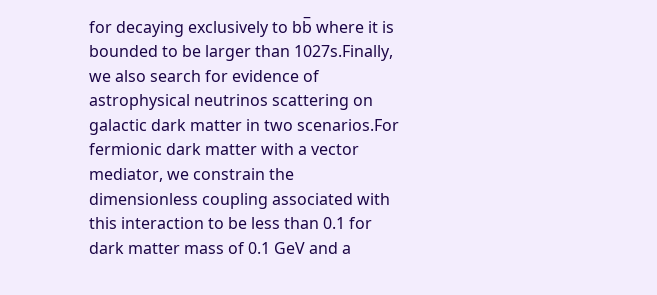for decaying exclusively to bb̅ where it is bounded to be larger than 1027s.Finally, we also search for evidence of astrophysical neutrinos scattering on galactic dark matter in two scenarios.For fermionic dark matter with a vector mediator, we constrain the dimensionless coupling associated with this interaction to be less than 0.1 for dark matter mass of 0.1 GeV and a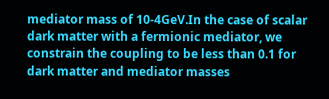mediator mass of 10-4GeV.In the case of scalar dark matter with a fermionic mediator, we constrain the coupling to be less than 0.1 for dark matter and mediator masses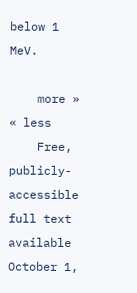below 1 MeV.

    more » « less
    Free, publicly-accessible full text available October 1,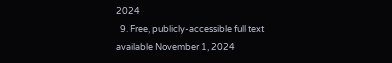2024
  9. Free, publicly-accessible full text available November 1, 2024